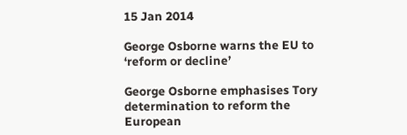15 Jan 2014

George Osborne warns the EU to ‘reform or decline’

George Osborne emphasises Tory determination to reform the European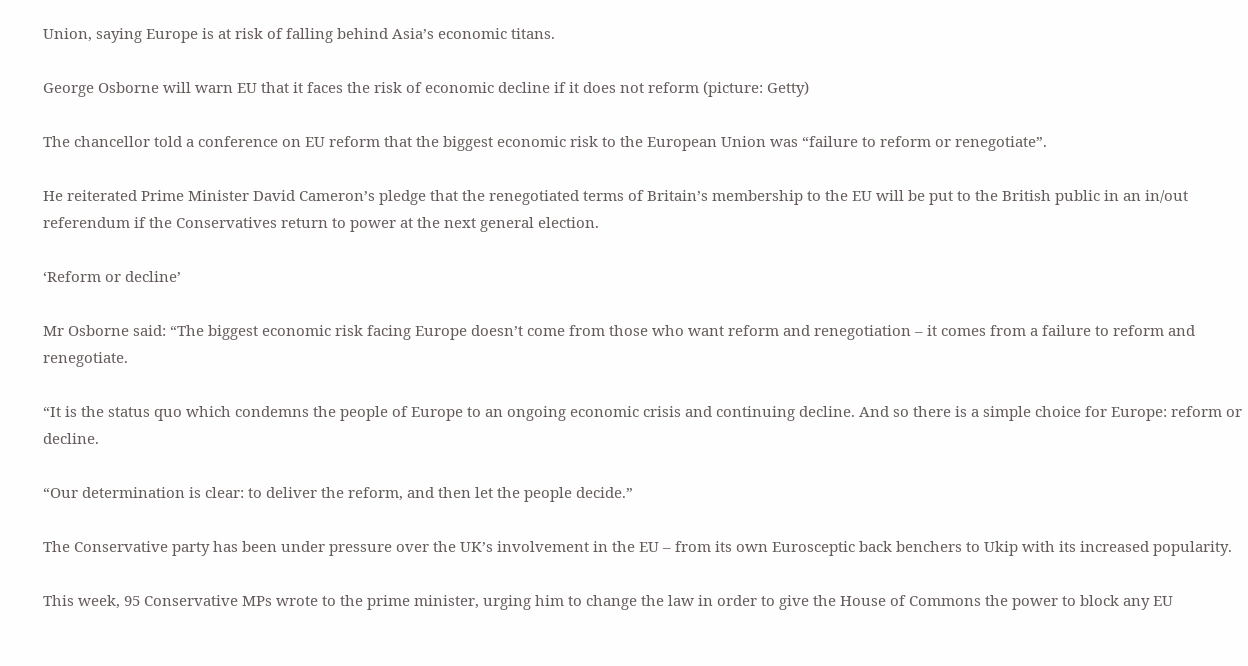Union, saying Europe is at risk of falling behind Asia’s economic titans.

George Osborne will warn EU that it faces the risk of economic decline if it does not reform (picture: Getty)

The chancellor told a conference on EU reform that the biggest economic risk to the European Union was “failure to reform or renegotiate”.

He reiterated Prime Minister David Cameron’s pledge that the renegotiated terms of Britain’s membership to the EU will be put to the British public in an in/out referendum if the Conservatives return to power at the next general election.

‘Reform or decline’

Mr Osborne said: “The biggest economic risk facing Europe doesn’t come from those who want reform and renegotiation – it comes from a failure to reform and renegotiate.

“It is the status quo which condemns the people of Europe to an ongoing economic crisis and continuing decline. And so there is a simple choice for Europe: reform or decline.

“Our determination is clear: to deliver the reform, and then let the people decide.”

The Conservative party has been under pressure over the UK’s involvement in the EU – from its own Eurosceptic back benchers to Ukip with its increased popularity.

This week, 95 Conservative MPs wrote to the prime minister, urging him to change the law in order to give the House of Commons the power to block any EU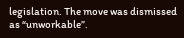legislation. The move was dismissed as “unworkable”.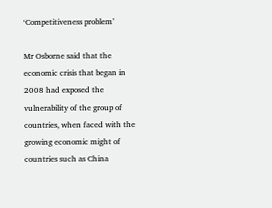‘Competitiveness problem’

Mr Osborne said that the economic crisis that began in 2008 had exposed the vulnerability of the group of countries, when faced with the growing economic might of countries such as China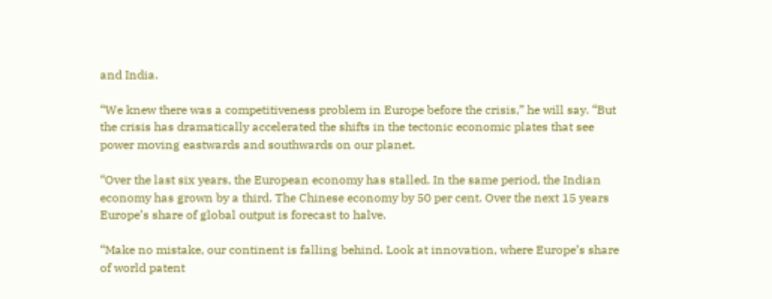and India.

“We knew there was a competitiveness problem in Europe before the crisis,” he will say. “But the crisis has dramatically accelerated the shifts in the tectonic economic plates that see power moving eastwards and southwards on our planet.

“Over the last six years, the European economy has stalled. In the same period, the Indian economy has grown by a third. The Chinese economy by 50 per cent. Over the next 15 years Europe’s share of global output is forecast to halve.

“Make no mistake, our continent is falling behind. Look at innovation, where Europe’s share of world patent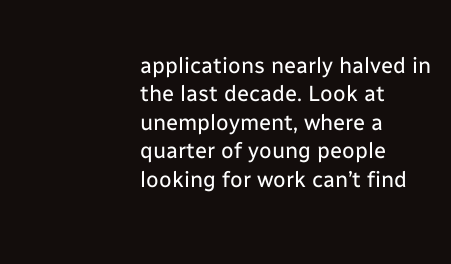applications nearly halved in the last decade. Look at unemployment, where a quarter of young people looking for work can’t find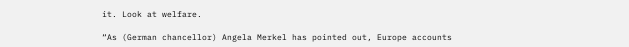it. Look at welfare.

“As (German chancellor) Angela Merkel has pointed out, Europe accounts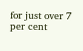for just over 7 per cent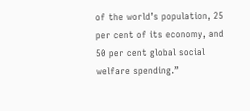of the world’s population, 25 per cent of its economy, and 50 per cent global social welfare spending.”